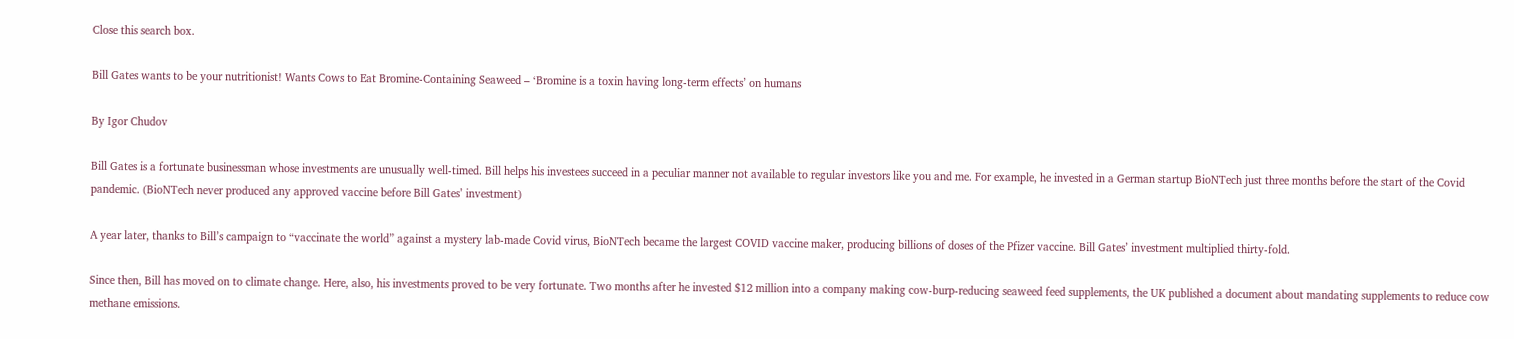Close this search box.

Bill Gates wants to be your nutritionist! Wants Cows to Eat Bromine-Containing Seaweed – ‘Bromine is a toxin having long-term effects’ on humans

By Igor Chudov

Bill Gates is a fortunate businessman whose investments are unusually well-timed. Bill helps his investees succeed in a peculiar manner not available to regular investors like you and me. For example, he invested in a German startup BioNTech just three months before the start of the Covid pandemic. (BioNTech never produced any approved vaccine before Bill Gates’ investment)

A year later, thanks to Bill’s campaign to “vaccinate the world” against a mystery lab-made Covid virus, BioNTech became the largest COVID vaccine maker, producing billions of doses of the Pfizer vaccine. Bill Gates’ investment multiplied thirty-fold.

Since then, Bill has moved on to climate change. Here, also, his investments proved to be very fortunate. Two months after he invested $12 million into a company making cow-burp-reducing seaweed feed supplements, the UK published a document about mandating supplements to reduce cow methane emissions.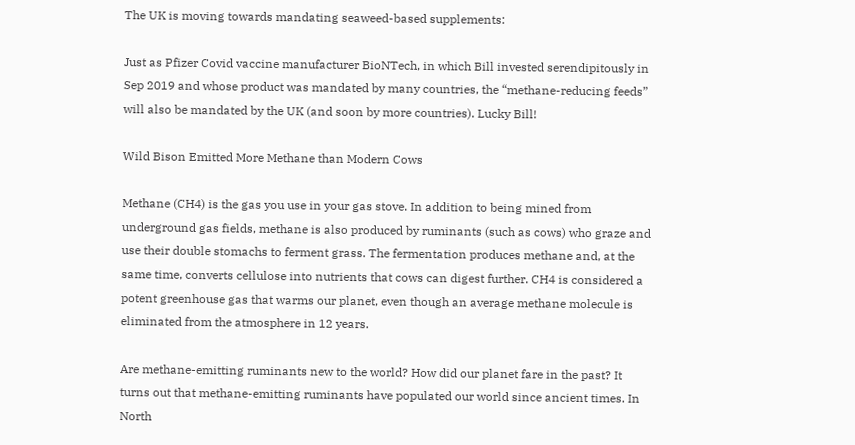The UK is moving towards mandating seaweed-based supplements:

Just as Pfizer Covid vaccine manufacturer BioNTech, in which Bill invested serendipitously in Sep 2019 and whose product was mandated by many countries, the “methane-reducing feeds” will also be mandated by the UK (and soon by more countries). Lucky Bill!

Wild Bison Emitted More Methane than Modern Cows

Methane (CH4) is the gas you use in your gas stove. In addition to being mined from underground gas fields, methane is also produced by ruminants (such as cows) who graze and use their double stomachs to ferment grass. The fermentation produces methane and, at the same time, converts cellulose into nutrients that cows can digest further. CH4 is considered a potent greenhouse gas that warms our planet, even though an average methane molecule is eliminated from the atmosphere in 12 years.

Are methane-emitting ruminants new to the world? How did our planet fare in the past? It turns out that methane-emitting ruminants have populated our world since ancient times. In North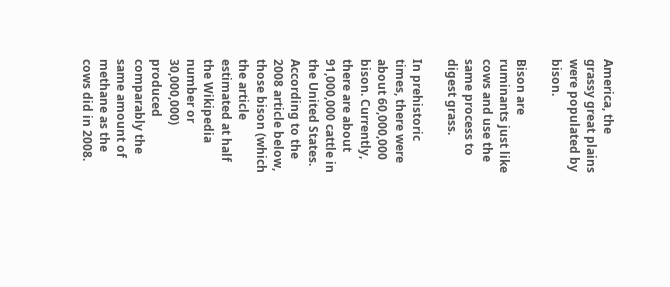America, the grassy great plains were populated by bison.

Bison are ruminants just like cows and use the same process to digest grass.

In prehistoric times, there were about 60,000,000 bison. Currently, there are about 91,000,000 cattle in the United States. According to the 2008 article below, those bison (which the article estimated at half the Wikipedia number or 30,000,000) produced comparably the same amount of methane as the cows did in 2008.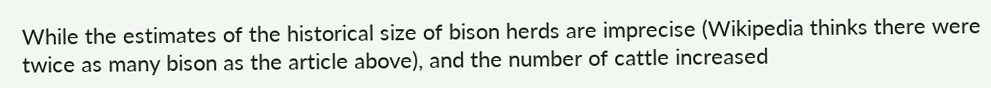While the estimates of the historical size of bison herds are imprecise (Wikipedia thinks there were twice as many bison as the article above), and the number of cattle increased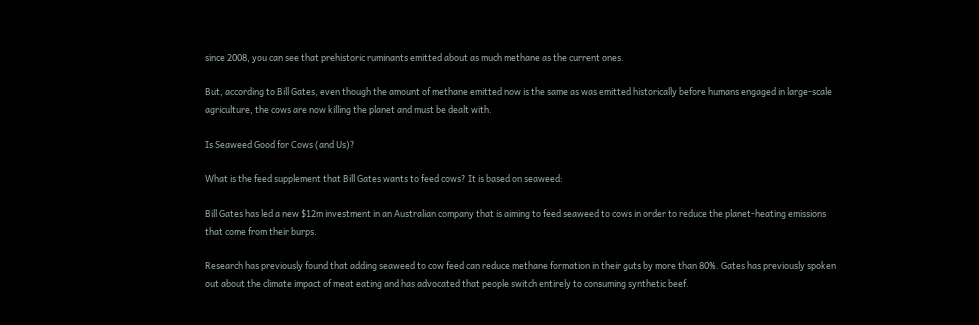since 2008, you can see that prehistoric ruminants emitted about as much methane as the current ones.

But, according to Bill Gates, even though the amount of methane emitted now is the same as was emitted historically before humans engaged in large-scale agriculture, the cows are now killing the planet and must be dealt with.

Is Seaweed Good for Cows (and Us)?

What is the feed supplement that Bill Gates wants to feed cows? It is based on seaweed:

Bill Gates has led a new $12m investment in an Australian company that is aiming to feed seaweed to cows in order to reduce the planet-heating emissions that come from their burps.

Research has previously found that adding seaweed to cow feed can reduce methane formation in their guts by more than 80%. Gates has previously spoken out about the climate impact of meat eating and has advocated that people switch entirely to consuming synthetic beef.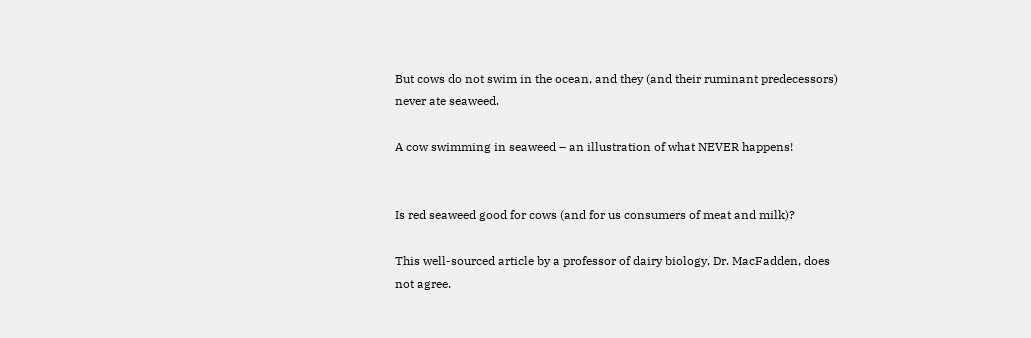But cows do not swim in the ocean, and they (and their ruminant predecessors) never ate seaweed.

A cow swimming in seaweed – an illustration of what NEVER happens!


Is red seaweed good for cows (and for us consumers of meat and milk)?

This well-sourced article by a professor of dairy biology, Dr. MacFadden, does not agree.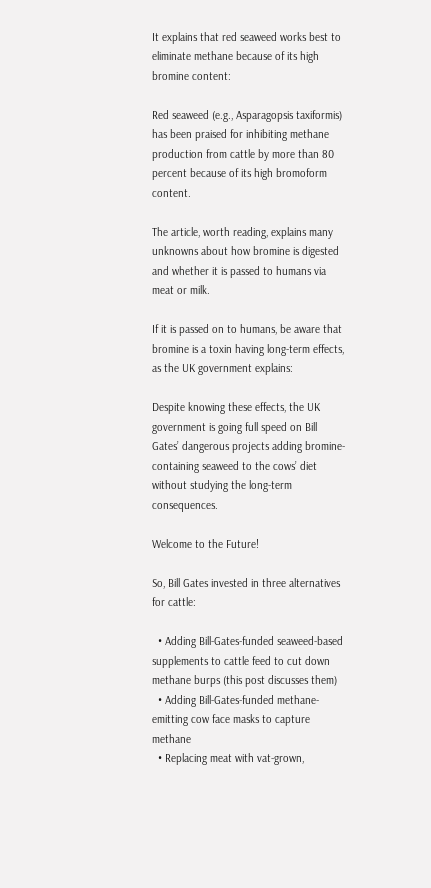It explains that red seaweed works best to eliminate methane because of its high bromine content:

Red seaweed (e.g., Asparagopsis taxiformis) has been praised for inhibiting methane production from cattle by more than 80 percent because of its high bromoform content.

The article, worth reading, explains many unknowns about how bromine is digested and whether it is passed to humans via meat or milk.

If it is passed on to humans, be aware that bromine is a toxin having long-term effects, as the UK government explains:

Despite knowing these effects, the UK government is going full speed on Bill Gates’ dangerous projects adding bromine-containing seaweed to the cows’ diet without studying the long-term consequences.

Welcome to the Future!

So, Bill Gates invested in three alternatives for cattle:

  • Adding Bill-Gates-funded seaweed-based supplements to cattle feed to cut down methane burps (this post discusses them)
  • Adding Bill-Gates-funded methane-emitting cow face masks to capture methane
  • Replacing meat with vat-grown,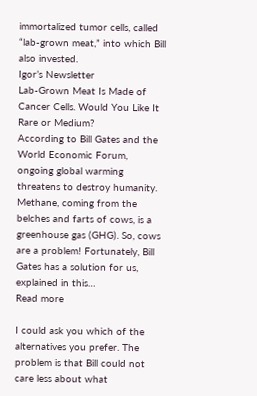immortalized tumor cells, called “lab-grown meat,” into which Bill also invested.
Igor’s Newsletter
Lab-Grown Meat Is Made of Cancer Cells. Would You Like It Rare or Medium?
According to Bill Gates and the World Economic Forum, ongoing global warming threatens to destroy humanity. Methane, coming from the belches and farts of cows, is a greenhouse gas (GHG). So, cows are a problem! Fortunately, Bill Gates has a solution for us, explained in this…
Read more

I could ask you which of the alternatives you prefer. The problem is that Bill could not care less about what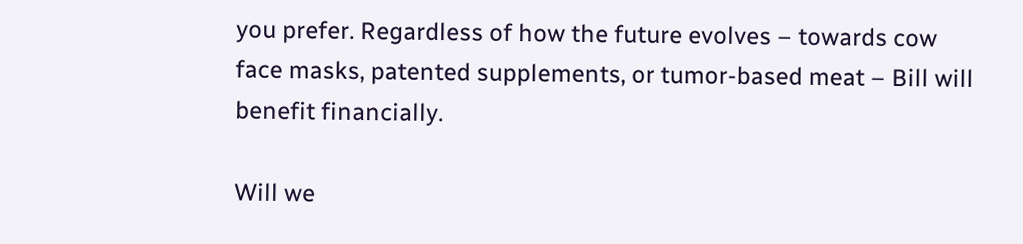you prefer. Regardless of how the future evolves – towards cow face masks, patented supplements, or tumor-based meat – Bill will benefit financially.

Will we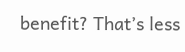benefit? That’s less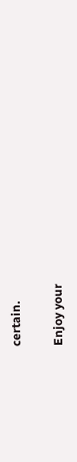certain.

Enjoy your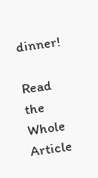dinner!

Read the Whole Article